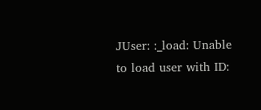JUser: :_load: Unable to load user with ID: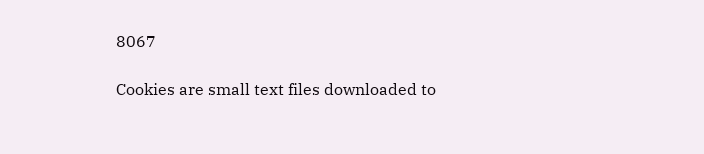8067

Cookies are small text files downloaded to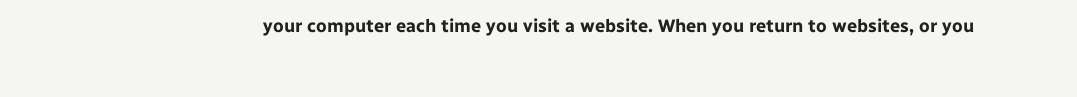your computer each time you visit a website. When you return to websites, or you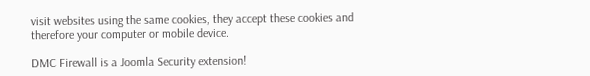visit websites using the same cookies, they accept these cookies and therefore your computer or mobile device.

DMC Firewall is a Joomla Security extension!